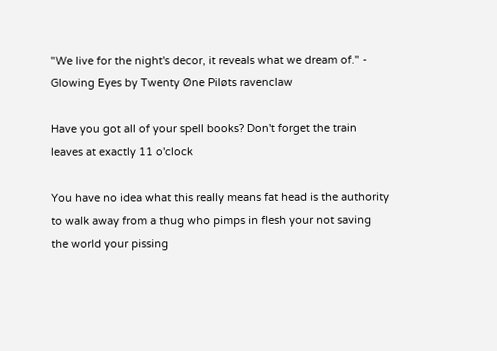"We live for the night's decor, it reveals what we dream of." - Glowing Eyes by Twenty Øne Piløts ravenclaw

Have you got all of your spell books? Don't forget the train leaves at exactly 11 o'clock

You have no idea what this really means fat head is the authority to walk away from a thug who pimps in flesh your not saving the world your pissing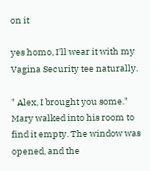on it

yes homo, I'll wear it with my Vagina Security tee naturally.

" Alex, I brought you some." Mary walked into his room to find it empty. The window was opened, and the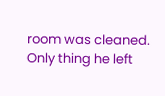room was cleaned. Only thing he left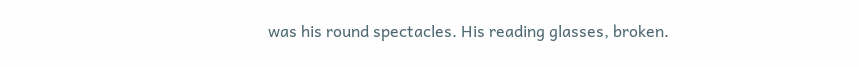was his round spectacles. His reading glasses, broken.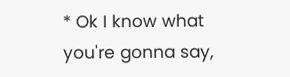* Ok I know what you're gonna say,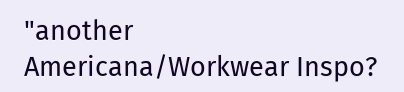"another Americana/Workwear Inspo?